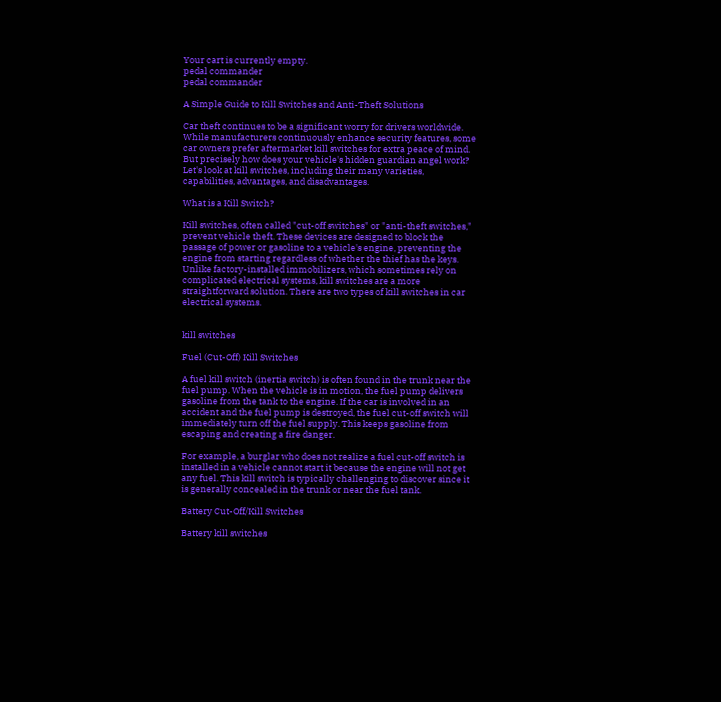Your cart is currently empty.
pedal commander
pedal commander

A Simple Guide to Kill Switches and Anti-Theft Solutions

Car theft continues to be a significant worry for drivers worldwide. While manufacturers continuously enhance security features, some car owners prefer aftermarket kill switches for extra peace of mind. But precisely how does your vehicle's hidden guardian angel work? Let's look at kill switches, including their many varieties, capabilities, advantages, and disadvantages.

What is a Kill Switch?

Kill switches, often called "cut-off switches" or "anti-theft switches," prevent vehicle theft. These devices are designed to block the passage of power or gasoline to a vehicle's engine, preventing the engine from starting regardless of whether the thief has the keys. Unlike factory-installed immobilizers, which sometimes rely on complicated electrical systems, kill switches are a more straightforward solution. There are two types of kill switches in car electrical systems.


kill switches

Fuel (Cut-Off) Kill Switches

A fuel kill switch (inertia switch) is often found in the trunk near the fuel pump. When the vehicle is in motion, the fuel pump delivers gasoline from the tank to the engine. If the car is involved in an accident and the fuel pump is destroyed, the fuel cut-off switch will immediately turn off the fuel supply. This keeps gasoline from escaping and creating a fire danger.

For example, a burglar who does not realize a fuel cut-off switch is installed in a vehicle cannot start it because the engine will not get any fuel. This kill switch is typically challenging to discover since it is generally concealed in the trunk or near the fuel tank.

Battery Cut-Off/Kill Switches

Battery kill switches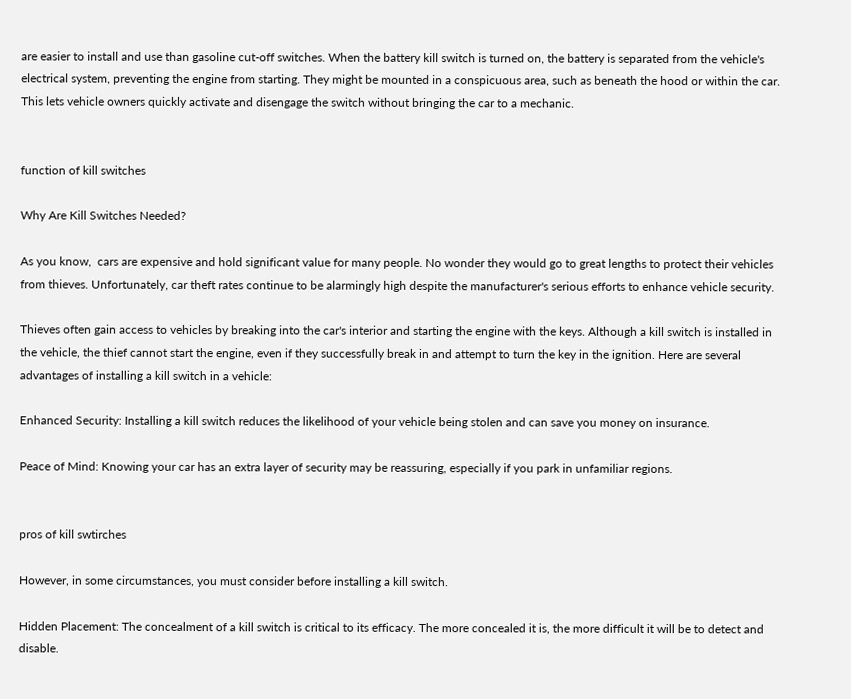are easier to install and use than gasoline cut-off switches. When the battery kill switch is turned on, the battery is separated from the vehicle's electrical system, preventing the engine from starting. They might be mounted in a conspicuous area, such as beneath the hood or within the car. This lets vehicle owners quickly activate and disengage the switch without bringing the car to a mechanic.


function of kill switches

Why Are Kill Switches Needed?

As you know,  cars are expensive and hold significant value for many people. No wonder they would go to great lengths to protect their vehicles from thieves. Unfortunately, car theft rates continue to be alarmingly high despite the manufacturer's serious efforts to enhance vehicle security.

Thieves often gain access to vehicles by breaking into the car's interior and starting the engine with the keys. Although a kill switch is installed in the vehicle, the thief cannot start the engine, even if they successfully break in and attempt to turn the key in the ignition. Here are several advantages of installing a kill switch in a vehicle:

Enhanced Security: Installing a kill switch reduces the likelihood of your vehicle being stolen and can save you money on insurance.

Peace of Mind: Knowing your car has an extra layer of security may be reassuring, especially if you park in unfamiliar regions.


pros of kill swtirches

However, in some circumstances, you must consider before installing a kill switch.

Hidden Placement: The concealment of a kill switch is critical to its efficacy. The more concealed it is, the more difficult it will be to detect and disable.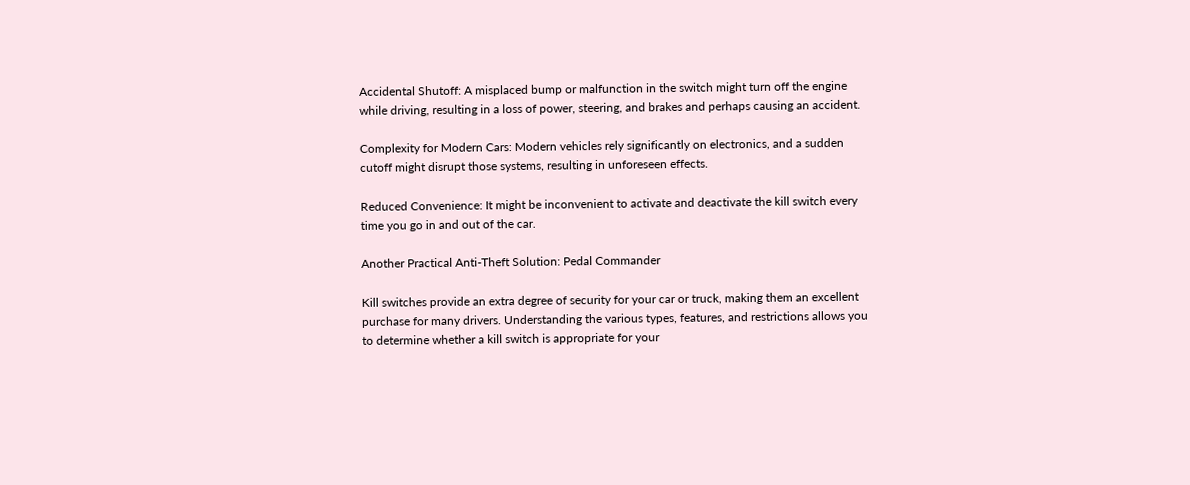Accidental Shutoff: A misplaced bump or malfunction in the switch might turn off the engine while driving, resulting in a loss of power, steering, and brakes and perhaps causing an accident.

Complexity for Modern Cars: Modern vehicles rely significantly on electronics, and a sudden cutoff might disrupt those systems, resulting in unforeseen effects.

Reduced Convenience: It might be inconvenient to activate and deactivate the kill switch every time you go in and out of the car.

Another Practical Anti-Theft Solution: Pedal Commander

Kill switches provide an extra degree of security for your car or truck, making them an excellent purchase for many drivers. Understanding the various types, features, and restrictions allows you to determine whether a kill switch is appropriate for your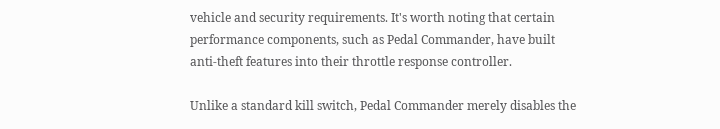vehicle and security requirements. It's worth noting that certain performance components, such as Pedal Commander, have built anti-theft features into their throttle response controller.

Unlike a standard kill switch, Pedal Commander merely disables the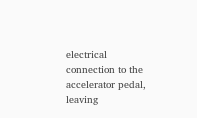electrical connection to the accelerator pedal, leaving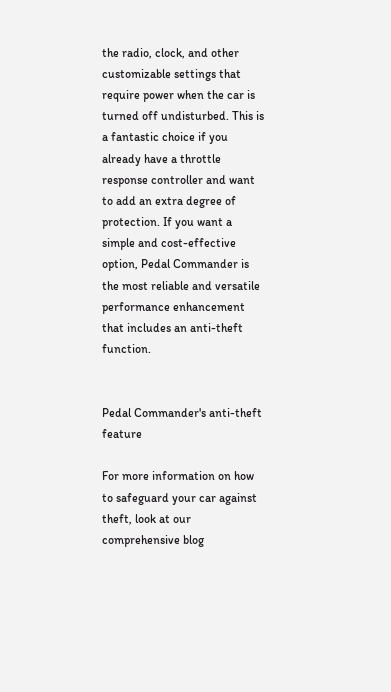the radio, clock, and other customizable settings that require power when the car is turned off undisturbed. This is a fantastic choice if you already have a throttle response controller and want to add an extra degree of protection. If you want a simple and cost-effective option, Pedal Commander is the most reliable and versatile performance enhancement that includes an anti-theft function.


Pedal Commander's anti-theft feature

For more information on how to safeguard your car against theft, look at our comprehensive blog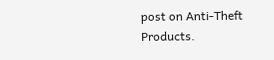post on Anti-Theft Products.